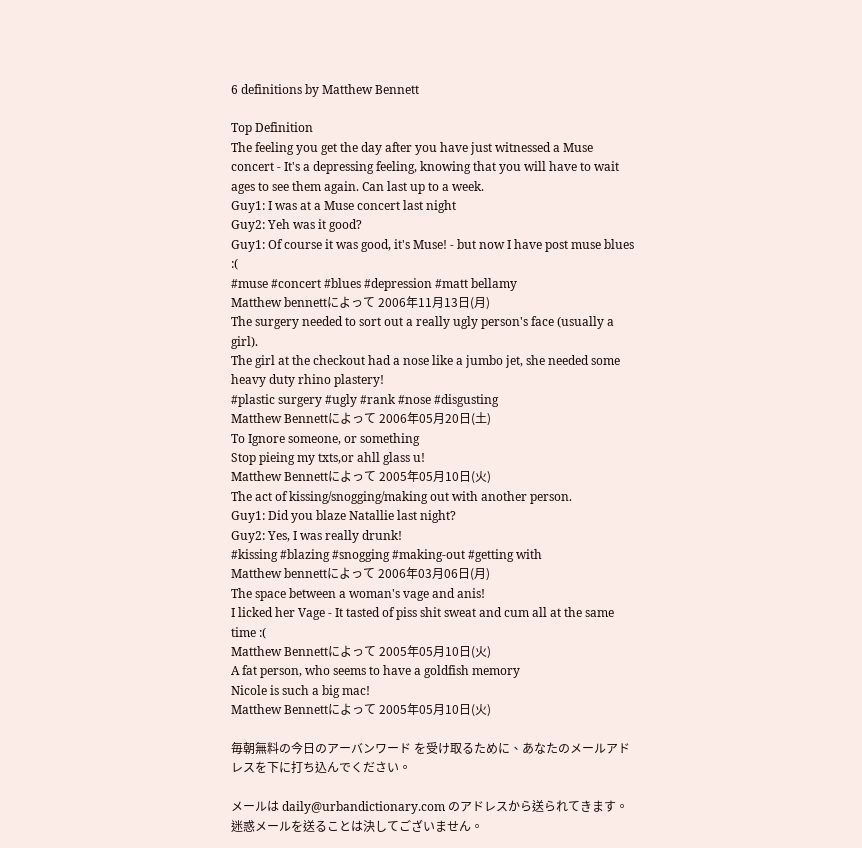6 definitions by Matthew Bennett

Top Definition
The feeling you get the day after you have just witnessed a Muse concert - It's a depressing feeling, knowing that you will have to wait ages to see them again. Can last up to a week.
Guy1: I was at a Muse concert last night
Guy2: Yeh was it good?
Guy1: Of course it was good, it's Muse! - but now I have post muse blues :(
#muse #concert #blues #depression #matt bellamy
Matthew bennettによって 2006年11月13日(月)
The surgery needed to sort out a really ugly person's face (usually a girl).
The girl at the checkout had a nose like a jumbo jet, she needed some heavy duty rhino plastery!
#plastic surgery #ugly #rank #nose #disgusting
Matthew Bennettによって 2006年05月20日(土)
To Ignore someone, or something
Stop pieing my txts,or ahll glass u!
Matthew Bennettによって 2005年05月10日(火)
The act of kissing/snogging/making out with another person.
Guy1: Did you blaze Natallie last night?
Guy2: Yes, I was really drunk!
#kissing #blazing #snogging #making-out #getting with
Matthew bennettによって 2006年03月06日(月)
The space between a woman's vage and anis!
I licked her Vage - It tasted of piss shit sweat and cum all at the same time :(
Matthew Bennettによって 2005年05月10日(火)
A fat person, who seems to have a goldfish memory
Nicole is such a big mac!
Matthew Bennettによって 2005年05月10日(火)

毎朝無料の今日のアーバンワード を受け取るために、あなたのメールアドレスを下に打ち込んでください。

メールは daily@urbandictionary.com のアドレスから送られてきます。迷惑メールを送ることは決してございません。